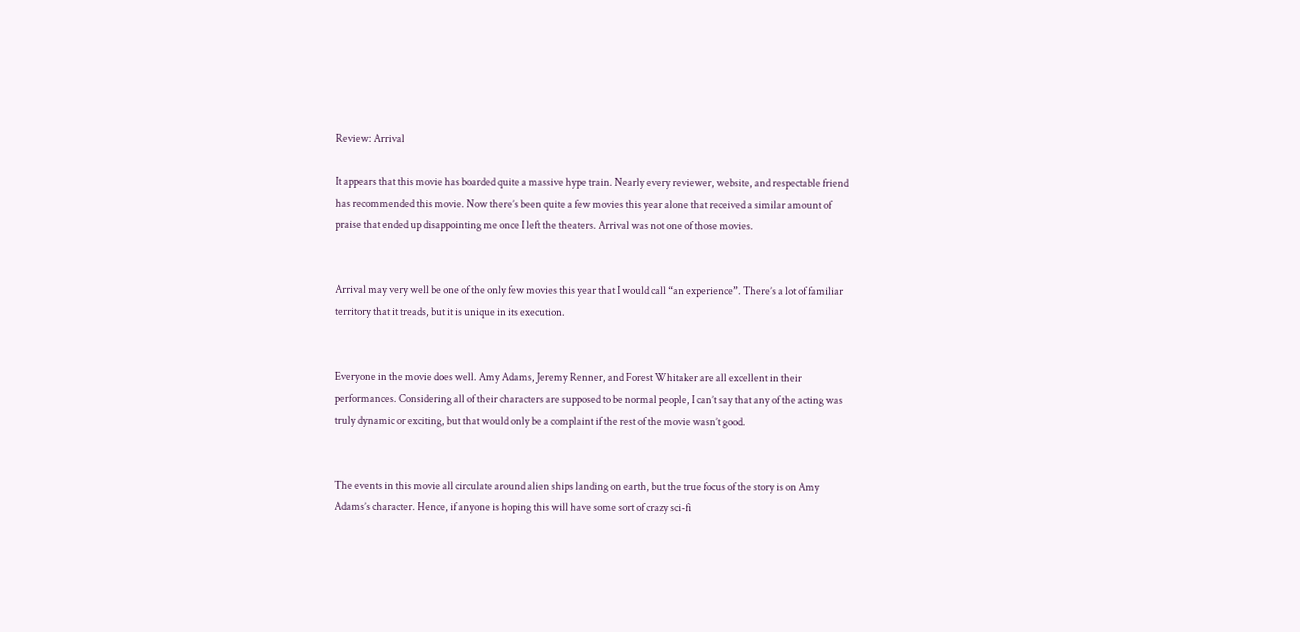Review: Arrival

It appears that this movie has boarded quite a massive hype train. Nearly every reviewer, website, and respectable friend has recommended this movie. Now there’s been quite a few movies this year alone that received a similar amount of praise that ended up disappointing me once I left the theaters. Arrival was not one of those movies.


Arrival may very well be one of the only few movies this year that I would call “an experience”. There’s a lot of familiar territory that it treads, but it is unique in its execution.


Everyone in the movie does well. Amy Adams, Jeremy Renner, and Forest Whitaker are all excellent in their performances. Considering all of their characters are supposed to be normal people, I can’t say that any of the acting was truly dynamic or exciting, but that would only be a complaint if the rest of the movie wasn’t good.


The events in this movie all circulate around alien ships landing on earth, but the true focus of the story is on Amy Adams’s character. Hence, if anyone is hoping this will have some sort of crazy sci-fi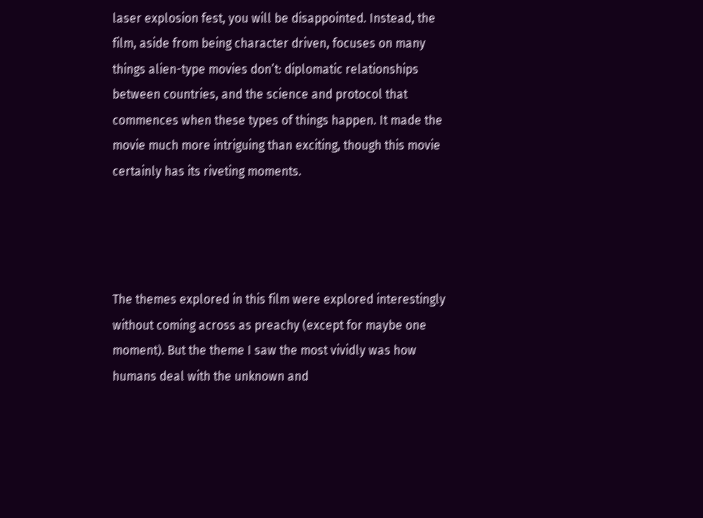laser explosion fest, you will be disappointed. Instead, the film, aside from being character driven, focuses on many things alien-type movies don’t: diplomatic relationships between countries, and the science and protocol that commences when these types of things happen. It made the movie much more intriguing than exciting, though this movie certainly has its riveting moments.




The themes explored in this film were explored interestingly without coming across as preachy (except for maybe one moment). But the theme I saw the most vividly was how humans deal with the unknown and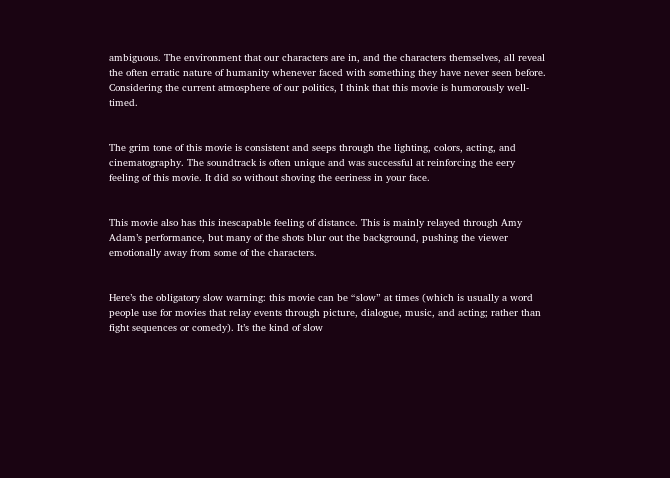ambiguous. The environment that our characters are in, and the characters themselves, all reveal the often erratic nature of humanity whenever faced with something they have never seen before. Considering the current atmosphere of our politics, I think that this movie is humorously well-timed.


The grim tone of this movie is consistent and seeps through the lighting, colors, acting, and cinematography. The soundtrack is often unique and was successful at reinforcing the eery feeling of this movie. It did so without shoving the eeriness in your face.


This movie also has this inescapable feeling of distance. This is mainly relayed through Amy Adam’s performance, but many of the shots blur out the background, pushing the viewer emotionally away from some of the characters.


Here’s the obligatory slow warning: this movie can be “slow” at times (which is usually a word people use for movies that relay events through picture, dialogue, music, and acting; rather than fight sequences or comedy). It’s the kind of slow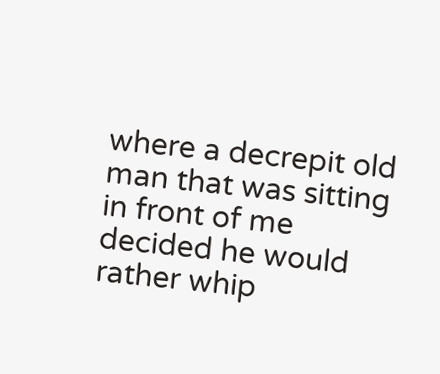where a decrepit old man that was sitting in front of me decided he would rather whip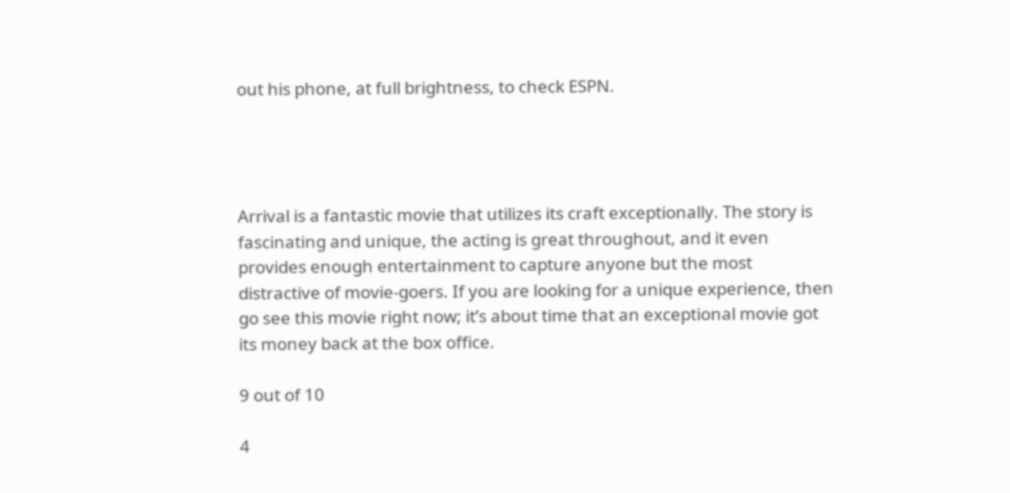out his phone, at full brightness, to check ESPN.




Arrival is a fantastic movie that utilizes its craft exceptionally. The story is fascinating and unique, the acting is great throughout, and it even provides enough entertainment to capture anyone but the most distractive of movie-goers. If you are looking for a unique experience, then go see this movie right now; it’s about time that an exceptional movie got its money back at the box office.

9 out of 10

4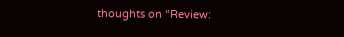thoughts on “Review: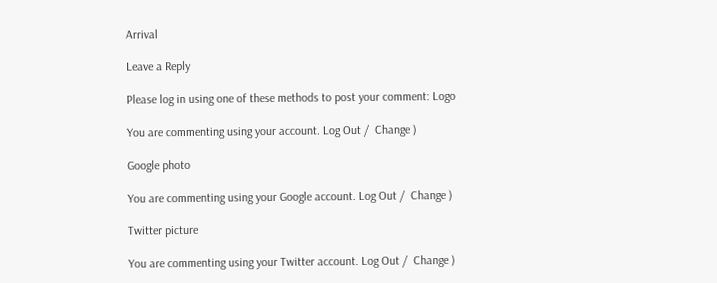Arrival

Leave a Reply

Please log in using one of these methods to post your comment: Logo

You are commenting using your account. Log Out /  Change )

Google photo

You are commenting using your Google account. Log Out /  Change )

Twitter picture

You are commenting using your Twitter account. Log Out /  Change )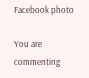Facebook photo

You are commenting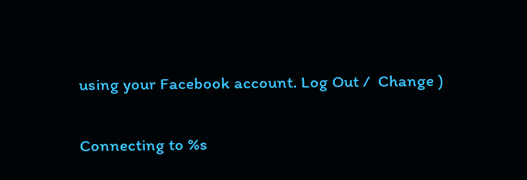using your Facebook account. Log Out /  Change )

Connecting to %s